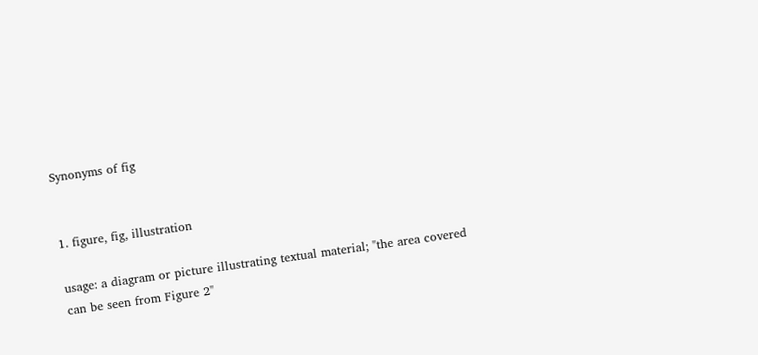Synonyms of fig


1. figure, fig, illustration

usage: a diagram or picture illustrating textual material; "the area covered can be seen from Figure 2"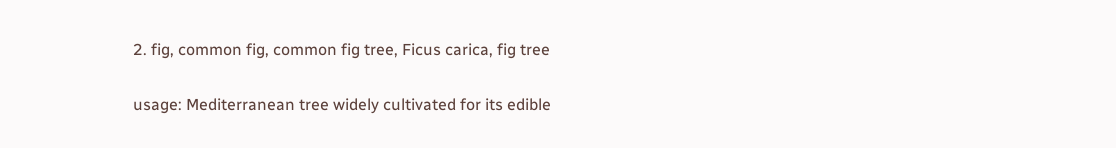2. fig, common fig, common fig tree, Ficus carica, fig tree

usage: Mediterranean tree widely cultivated for its edible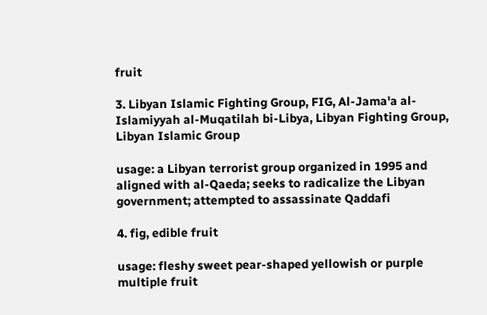fruit

3. Libyan Islamic Fighting Group, FIG, Al-Jama'a al-Islamiyyah al-Muqatilah bi-Libya, Libyan Fighting Group, Libyan Islamic Group

usage: a Libyan terrorist group organized in 1995 and aligned with al-Qaeda; seeks to radicalize the Libyan government; attempted to assassinate Qaddafi

4. fig, edible fruit

usage: fleshy sweet pear-shaped yellowish or purple multiple fruit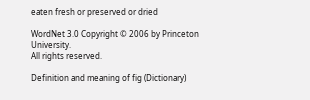eaten fresh or preserved or dried

WordNet 3.0 Copyright © 2006 by Princeton University.
All rights reserved.

Definition and meaning of fig (Dictionary)